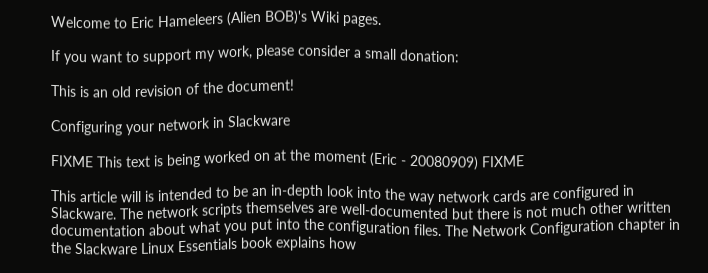Welcome to Eric Hameleers (Alien BOB)'s Wiki pages.

If you want to support my work, please consider a small donation:

This is an old revision of the document!

Configuring your network in Slackware

FIXME This text is being worked on at the moment (Eric - 20080909) FIXME

This article will is intended to be an in-depth look into the way network cards are configured in Slackware. The network scripts themselves are well-documented but there is not much other written documentation about what you put into the configuration files. The Network Configuration chapter in the Slackware Linux Essentials book explains how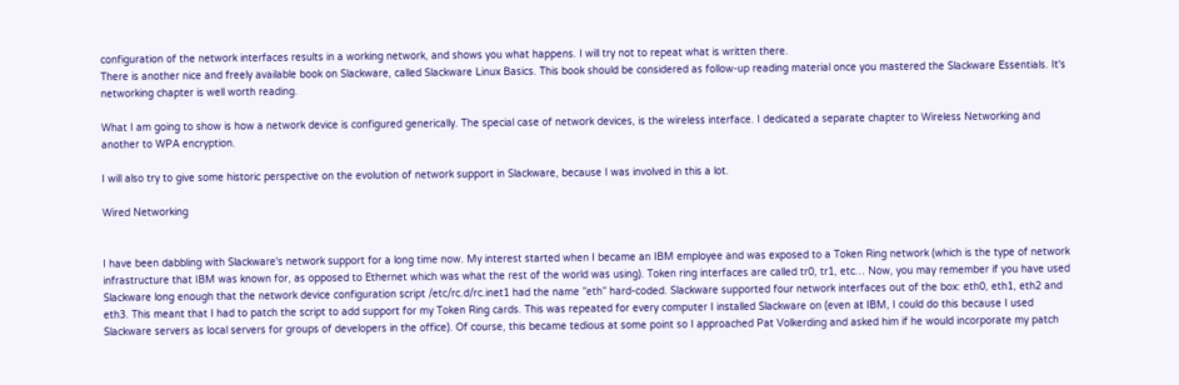configuration of the network interfaces results in a working network, and shows you what happens. I will try not to repeat what is written there.
There is another nice and freely available book on Slackware, called Slackware Linux Basics. This book should be considered as follow-up reading material once you mastered the Slackware Essentials. It's networking chapter is well worth reading.

What I am going to show is how a network device is configured generically. The special case of network devices, is the wireless interface. I dedicated a separate chapter to Wireless Networking and another to WPA encryption.

I will also try to give some historic perspective on the evolution of network support in Slackware, because I was involved in this a lot.

Wired Networking


I have been dabbling with Slackware's network support for a long time now. My interest started when I became an IBM employee and was exposed to a Token Ring network (which is the type of network infrastructure that IBM was known for, as opposed to Ethernet which was what the rest of the world was using). Token ring interfaces are called tr0, tr1, etc… Now, you may remember if you have used Slackware long enough that the network device configuration script /etc/rc.d/rc.inet1 had the name ”eth” hard-coded. Slackware supported four network interfaces out of the box: eth0, eth1, eth2 and eth3. This meant that I had to patch the script to add support for my Token Ring cards. This was repeated for every computer I installed Slackware on (even at IBM, I could do this because I used Slackware servers as local servers for groups of developers in the office). Of course, this became tedious at some point so I approached Pat Volkerding and asked him if he would incorporate my patch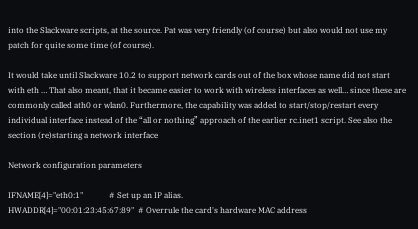into the Slackware scripts, at the source. Pat was very friendly (of course) but also would not use my patch for quite some time (of course).

It would take until Slackware 10.2 to support network cards out of the box whose name did not start with eth … That also meant, that it became easier to work with wireless interfaces as well… since these are commonly called ath0 or wlan0. Furthermore, the capability was added to start/stop/restart every individual interface instead of the “all or nothing” approach of the earlier rc.inet1 script. See also the section (re)starting a network interface

Network configuration parameters

IFNAME[4]="eth0:1"             # Set up an IP alias.
HWADDR[4]="00:01:23:45:67:89"  # Overrule the card's hardware MAC address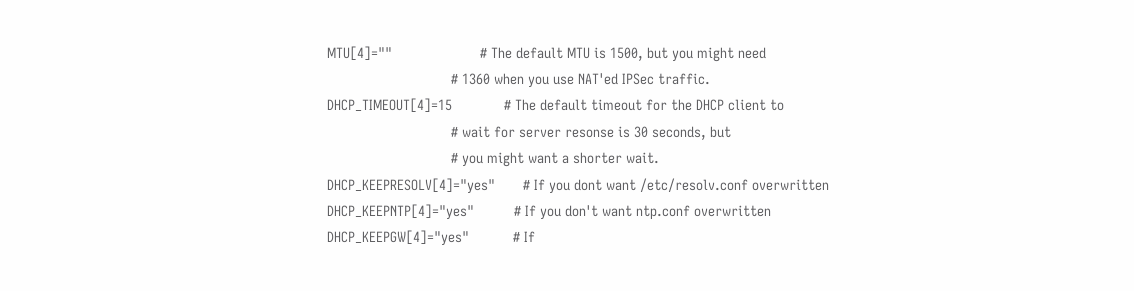MTU[4]=""                      # The default MTU is 1500, but you might need
                               # 1360 when you use NAT'ed IPSec traffic.
DHCP_TIMEOUT[4]=15             # The default timeout for the DHCP client to
                               # wait for server resonse is 30 seconds, but
                               # you might want a shorter wait.
DHCP_KEEPRESOLV[4]="yes"       # If you dont want /etc/resolv.conf overwritten
DHCP_KEEPNTP[4]="yes"          # If you don't want ntp.conf overwritten
DHCP_KEEPGW[4]="yes"           # If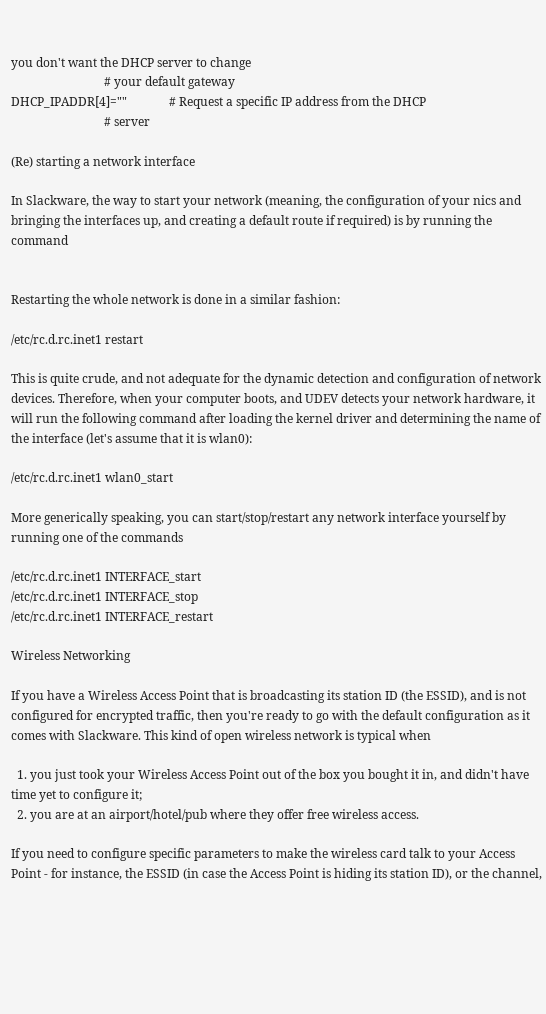you don't want the DHCP server to change
                               # your default gateway
DHCP_IPADDR[4]=""              # Request a specific IP address from the DHCP
                               # server

(Re) starting a network interface

In Slackware, the way to start your network (meaning, the configuration of your nics and bringing the interfaces up, and creating a default route if required) is by running the command


Restarting the whole network is done in a similar fashion:

/etc/rc.d.rc.inet1 restart

This is quite crude, and not adequate for the dynamic detection and configuration of network devices. Therefore, when your computer boots, and UDEV detects your network hardware, it will run the following command after loading the kernel driver and determining the name of the interface (let's assume that it is wlan0):

/etc/rc.d.rc.inet1 wlan0_start

More generically speaking, you can start/stop/restart any network interface yourself by running one of the commands

/etc/rc.d.rc.inet1 INTERFACE_start
/etc/rc.d.rc.inet1 INTERFACE_stop
/etc/rc.d.rc.inet1 INTERFACE_restart

Wireless Networking

If you have a Wireless Access Point that is broadcasting its station ID (the ESSID), and is not configured for encrypted traffic, then you're ready to go with the default configuration as it comes with Slackware. This kind of open wireless network is typical when

  1. you just took your Wireless Access Point out of the box you bought it in, and didn't have time yet to configure it;
  2. you are at an airport/hotel/pub where they offer free wireless access.

If you need to configure specific parameters to make the wireless card talk to your Access Point - for instance, the ESSID (in case the Access Point is hiding its station ID), or the channel,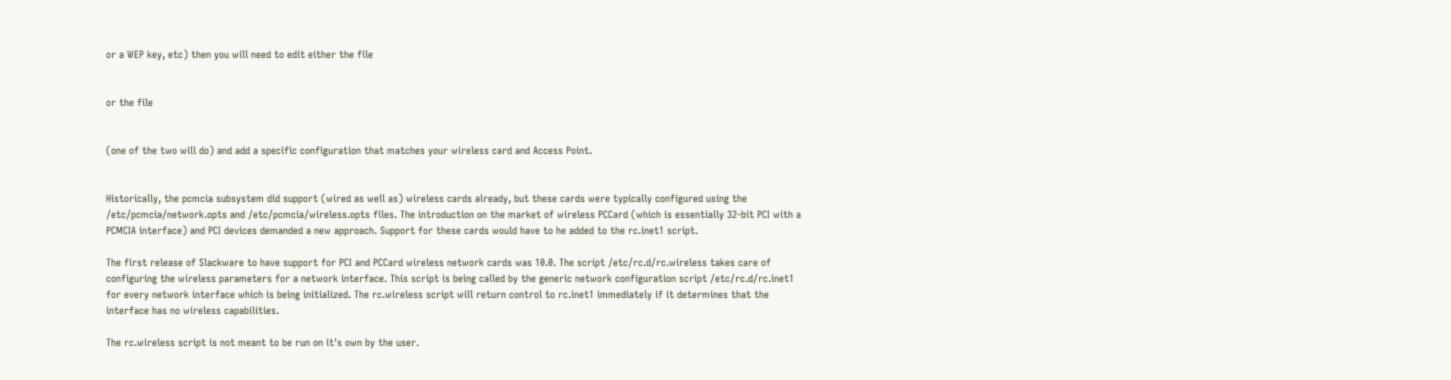or a WEP key, etc) then you will need to edit either the file


or the file


(one of the two will do) and add a specific configuration that matches your wireless card and Access Point.


Historically, the pcmcia subsystem did support (wired as well as) wireless cards already, but these cards were typically configured using the /etc/pcmcia/network.opts and /etc/pcmcia/wireless.opts files. The introduction on the market of wireless PCCard (which is essentially 32-bit PCI with a PCMCIA interface) and PCI devices demanded a new approach. Support for these cards would have to he added to the rc.inet1 script.

The first release of Slackware to have support for PCI and PCCard wireless network cards was 10.0. The script /etc/rc.d/rc.wireless takes care of configuring the wireless parameters for a network interface. This script is being called by the generic network configuration script /etc/rc.d/rc.inet1 for every network interface which is being initialized. The rc.wireless script will return control to rc.inet1 immediately if it determines that the interface has no wireless capabilities.

The rc.wireless script is not meant to be run on it's own by the user.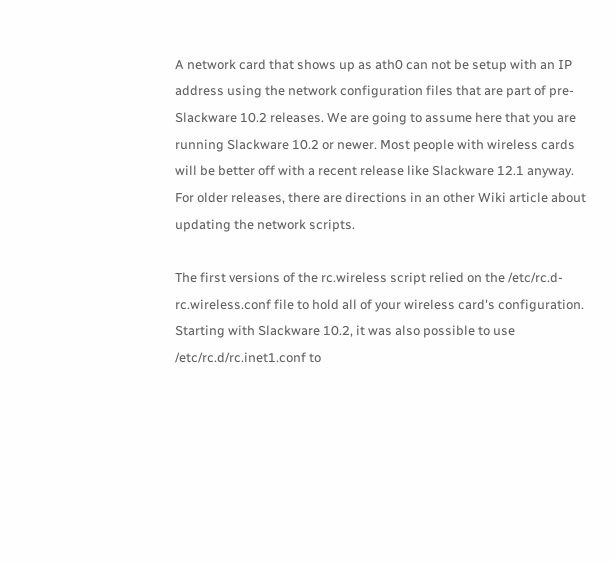A network card that shows up as ath0 can not be setup with an IP address using the network configuration files that are part of pre-Slackware 10.2 releases. We are going to assume here that you are running Slackware 10.2 or newer. Most people with wireless cards will be better off with a recent release like Slackware 12.1 anyway. For older releases, there are directions in an other Wiki article about updating the network scripts.

The first versions of the rc.wireless script relied on the /etc/rc.d-rc.wireless.conf file to hold all of your wireless card's configuration. Starting with Slackware 10.2, it was also possible to use /etc/rc.d/rc.inet1.conf to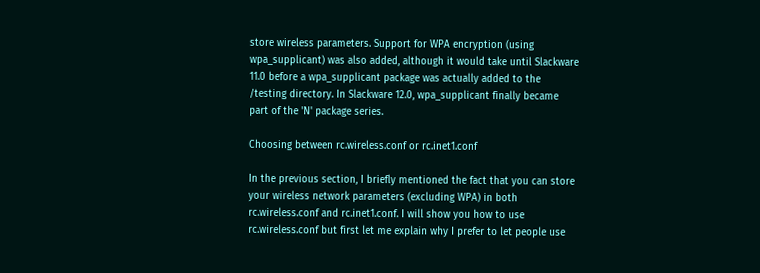store wireless parameters. Support for WPA encryption (using wpa_supplicant) was also added, although it would take until Slackware 11.0 before a wpa_supplicant package was actually added to the /testing directory. In Slackware 12.0, wpa_supplicant finally became part of the 'N' package series.

Choosing between rc.wireless.conf or rc.inet1.conf

In the previous section, I briefly mentioned the fact that you can store your wireless network parameters (excluding WPA) in both rc.wireless.conf and rc.inet1.conf. I will show you how to use rc.wireless.conf but first let me explain why I prefer to let people use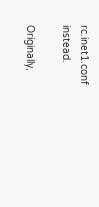rc.inet1.conf instead.

Originally,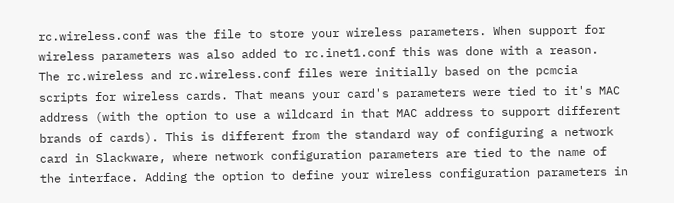rc.wireless.conf was the file to store your wireless parameters. When support for wireless parameters was also added to rc.inet1.conf this was done with a reason.
The rc.wireless and rc.wireless.conf files were initially based on the pcmcia scripts for wireless cards. That means your card's parameters were tied to it's MAC address (with the option to use a wildcard in that MAC address to support different brands of cards). This is different from the standard way of configuring a network card in Slackware, where network configuration parameters are tied to the name of the interface. Adding the option to define your wireless configuration parameters in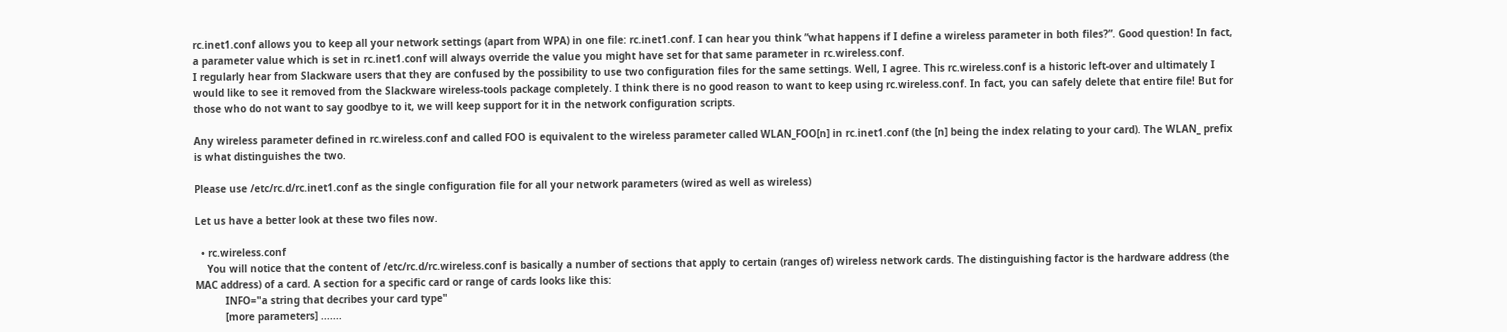rc.inet1.conf allows you to keep all your network settings (apart from WPA) in one file: rc.inet1.conf. I can hear you think ”what happens if I define a wireless parameter in both files?”. Good question! In fact, a parameter value which is set in rc.inet1.conf will always override the value you might have set for that same parameter in rc.wireless.conf.
I regularly hear from Slackware users that they are confused by the possibility to use two configuration files for the same settings. Well, I agree. This rc.wireless.conf is a historic left-over and ultimately I would like to see it removed from the Slackware wireless-tools package completely. I think there is no good reason to want to keep using rc.wireless.conf. In fact, you can safely delete that entire file! But for those who do not want to say goodbye to it, we will keep support for it in the network configuration scripts.

Any wireless parameter defined in rc.wireless.conf and called FOO is equivalent to the wireless parameter called WLAN_FOO[n] in rc.inet1.conf (the [n] being the index relating to your card). The WLAN_ prefix is what distinguishes the two.

Please use /etc/rc.d/rc.inet1.conf as the single configuration file for all your network parameters (wired as well as wireless)

Let us have a better look at these two files now.

  • rc.wireless.conf
    You will notice that the content of /etc/rc.d/rc.wireless.conf is basically a number of sections that apply to certain (ranges of) wireless network cards. The distinguishing factor is the hardware address (the MAC address) of a card. A section for a specific card or range of cards looks like this:
          INFO="a string that decribes your card type"
          [more parameters] .......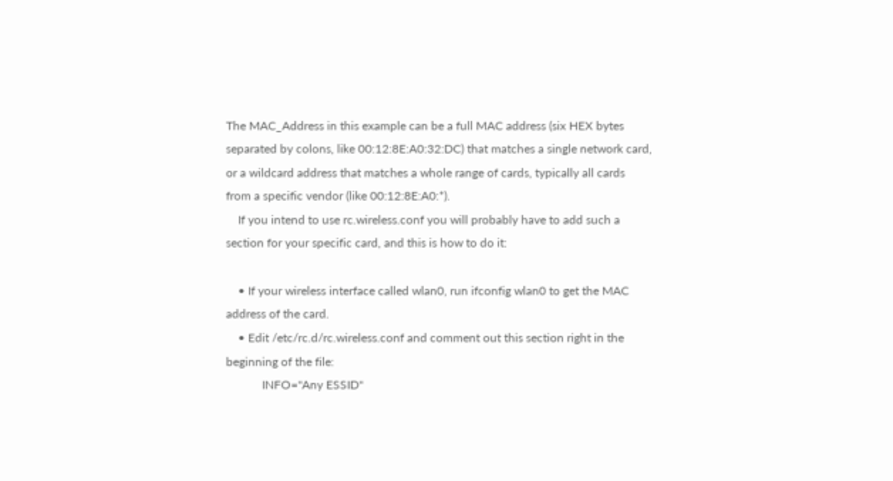The MAC_Address in this example can be a full MAC address (six HEX bytes separated by colons, like 00:12:8E:A0:32:DC) that matches a single network card, or a wildcard address that matches a whole range of cards, typically all cards from a specific vendor (like 00:12:8E:A0:*).
    If you intend to use rc.wireless.conf you will probably have to add such a section for your specific card, and this is how to do it:

    • If your wireless interface called wlan0, run ifconfig wlan0 to get the MAC address of the card.
    • Edit /etc/rc.d/rc.wireless.conf and comment out this section right in the beginning of the file:
            INFO="Any ESSID"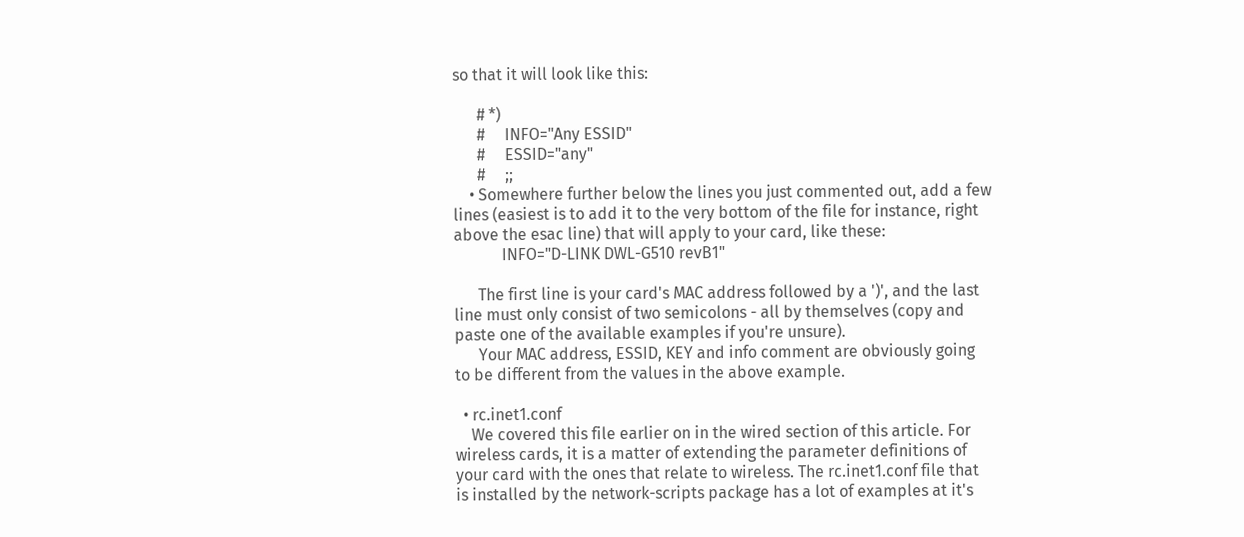so that it will look like this:

      # *)
      #     INFO="Any ESSID"
      #     ESSID="any"
      #     ;;
    • Somewhere further below the lines you just commented out, add a few lines (easiest is to add it to the very bottom of the file for instance, right above the esac line) that will apply to your card, like these:
            INFO="D-LINK DWL-G510 revB1"

      The first line is your card's MAC address followed by a ')', and the last line must only consist of two semicolons - all by themselves (copy and paste one of the available examples if you're unsure).
      Your MAC address, ESSID, KEY and info comment are obviously going to be different from the values in the above example.

  • rc.inet1.conf
    We covered this file earlier on in the wired section of this article. For wireless cards, it is a matter of extending the parameter definitions of your card with the ones that relate to wireless. The rc.inet1.conf file that is installed by the network-scripts package has a lot of examples at it's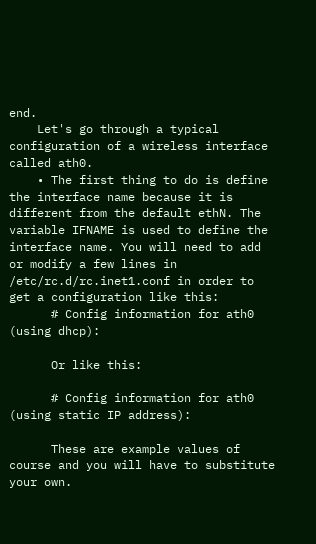end.
    Let's go through a typical configuration of a wireless interface called ath0.
    • The first thing to do is define the interface name because it is different from the default ethN. The variable IFNAME is used to define the interface name. You will need to add or modify a few lines in /etc/rc.d/rc.inet1.conf in order to get a configuration like this:
      # Config information for ath0 (using dhcp):

      Or like this:

      # Config information for ath0 (using static IP address):

      These are example values of course and you will have to substitute your own.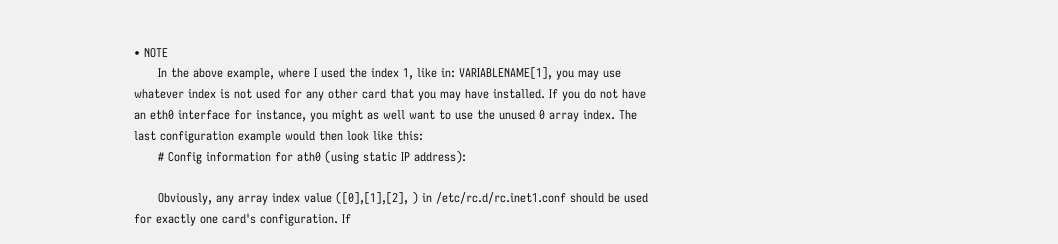• NOTE
      In the above example, where I used the index 1, like in: VARIABLENAME[1], you may use whatever index is not used for any other card that you may have installed. If you do not have an eth0 interface for instance, you might as well want to use the unused 0 array index. The last configuration example would then look like this:
      # Config information for ath0 (using static IP address):

      Obviously, any array index value ([0],[1],[2], ) in /etc/rc.d/rc.inet1.conf should be used for exactly one card's configuration. If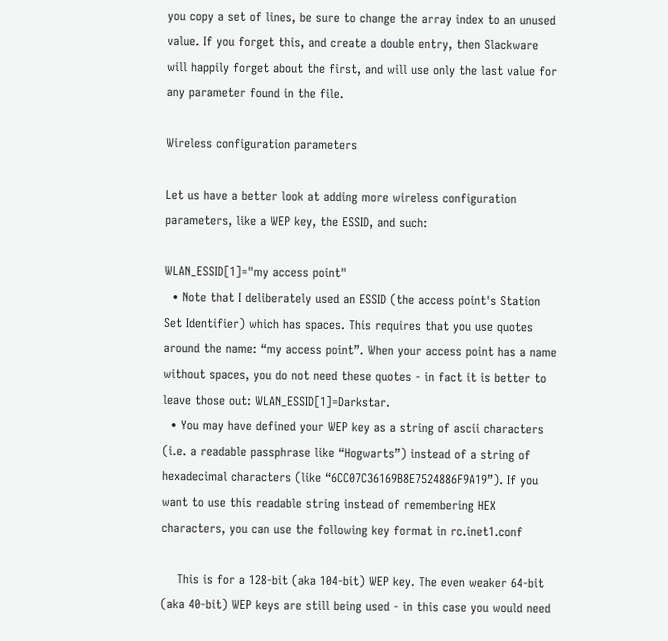you copy a set of lines, be sure to change the array index to an unused value. If you forget this, and create a double entry, then Slackware will happily forget about the first, and will use only the last value for any parameter found in the file.

Wireless configuration parameters

Let us have a better look at adding more wireless configuration parameters, like a WEP key, the ESSID, and such:

WLAN_ESSID[1]="my access point"
  • Note that I deliberately used an ESSID (the access point's Station Set Identifier) which has spaces. This requires that you use quotes around the name: “my access point”. When your access point has a name without spaces, you do not need these quotes - in fact it is better to leave those out: WLAN_ESSID[1]=Darkstar.
  • You may have defined your WEP key as a string of ascii characters (i.e. a readable passphrase like “Hogwarts”) instead of a string of hexadecimal characters (like “6CC07C36169B8E7524886F9A19”). If you want to use this readable string instead of remembering HEX characters, you can use the following key format in rc.inet1.conf

    This is for a 128-bit (aka 104-bit) WEP key. The even weaker 64-bit (aka 40-bit) WEP keys are still being used - in this case you would need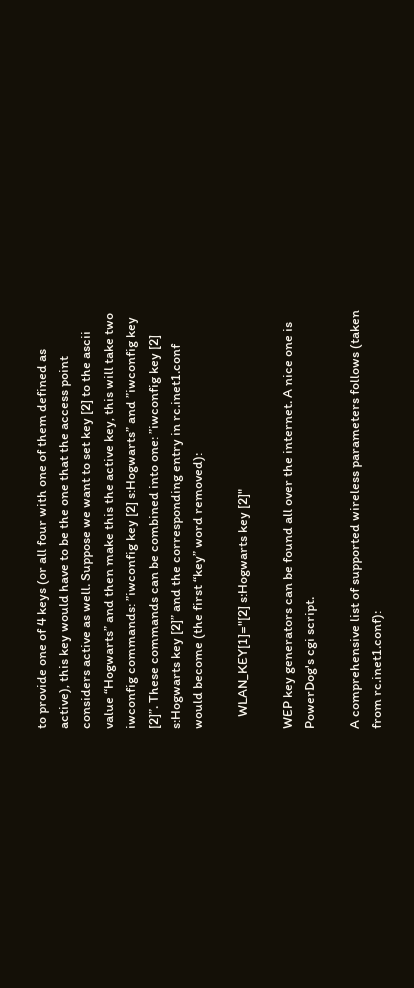to provide one of 4 keys (or all four with one of them defined as active), this key would have to be the one that the access point considers active as well. Suppose we want to set key [2] to the ascii value “Hogwarts” and then make this the active key, this will take two iwconfig commands: ”iwconfig key [2] s:Hogwarts” and ”iwconfig key [2]”. These commands can be combined into one: ”iwconfig key [2] s:Hogwarts key [2]” and the corresponding entry in rc.inet1.conf would become (the first “key” word removed):

    WLAN_KEY[1]="[2] s:Hogwarts key [2]"

WEP key generators can be found all over the internet. A nice one is PowerDog's cgi script.

A comprehensive list of supported wireless parameters follows (taken from rc.inet1.conf):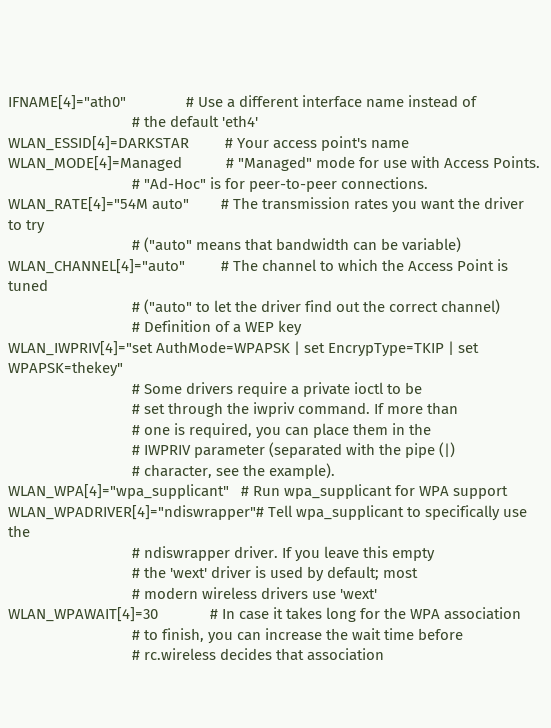IFNAME[4]="ath0"               # Use a different interface name instead of
                               # the default 'eth4'
WLAN_ESSID[4]=DARKSTAR         # Your access point's name
WLAN_MODE[4]=Managed           # "Managed" mode for use with Access Points.
                               # "Ad-Hoc" is for peer-to-peer connections.
WLAN_RATE[4]="54M auto"        # The transmission rates you want the driver to try
                               # ("auto" means that bandwidth can be variable)
WLAN_CHANNEL[4]="auto"         # The channel to which the Access Point is tuned
                               # ("auto" to let the driver find out the correct channel)
                               # Definition of a WEP key
WLAN_IWPRIV[4]="set AuthMode=WPAPSK | set EncrypType=TKIP | set WPAPSK=thekey"
                               # Some drivers require a private ioctl to be
                               # set through the iwpriv command. If more than
                               # one is required, you can place them in the
                               # IWPRIV parameter (separated with the pipe (|)
                               # character, see the example).
WLAN_WPA[4]="wpa_supplicant"   # Run wpa_supplicant for WPA support
WLAN_WPADRIVER[4]="ndiswrapper"# Tell wpa_supplicant to specifically use the
                               # ndiswrapper driver. If you leave this empty
                               # the 'wext' driver is used by default; most
                               # modern wireless drivers use 'wext'
WLAN_WPAWAIT[4]=30             # In case it takes long for the WPA association
                               # to finish, you can increase the wait time before
                               # rc.wireless decides that association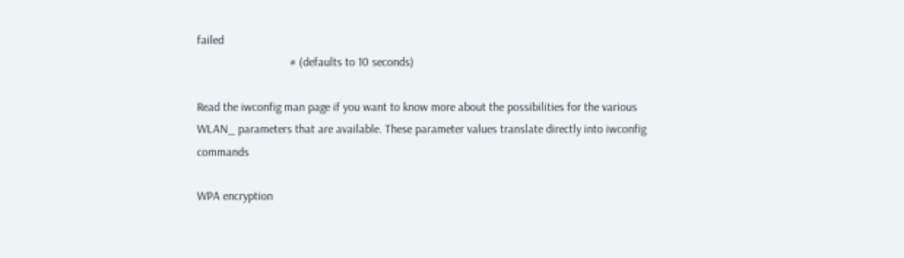failed
                               # (defaults to 10 seconds)

Read the iwconfig man page if you want to know more about the possibilities for the various WLAN_ parameters that are available. These parameter values translate directly into iwconfig commands

WPA encryption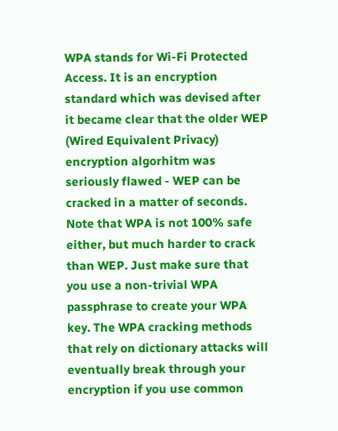WPA stands for Wi-Fi Protected Access. It is an encryption standard which was devised after it became clear that the older WEP (Wired Equivalent Privacy) encryption algorhitm was seriously flawed - WEP can be cracked in a matter of seconds. Note that WPA is not 100% safe either, but much harder to crack than WEP. Just make sure that you use a non-trivial WPA passphrase to create your WPA key. The WPA cracking methods that rely on dictionary attacks will eventually break through your encryption if you use common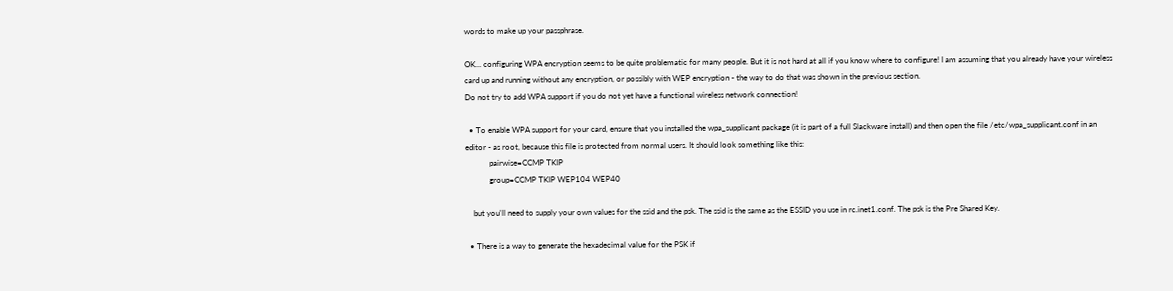words to make up your passphrase.

OK… configuring WPA encryption seems to be quite problematic for many people. But it is not hard at all if you know where to configure! I am assuming that you already have your wireless card up and running without any encryption, or possibly with WEP encryption - the way to do that was shown in the previous section.
Do not try to add WPA support if you do not yet have a functional wireless network connection!

  • To enable WPA support for your card, ensure that you installed the wpa_supplicant package (it is part of a full Slackware install) and then open the file /etc/wpa_supplicant.conf in an editor - as root, because this file is protected from normal users. It should look something like this:
            pairwise=CCMP TKIP
            group=CCMP TKIP WEP104 WEP40

    but you'll need to supply your own values for the ssid and the psk. The ssid is the same as the ESSID you use in rc.inet1.conf. The psk is the Pre Shared Key.

  • There is a way to generate the hexadecimal value for the PSK if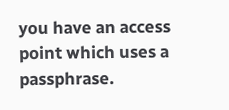you have an access point which uses a passphrase.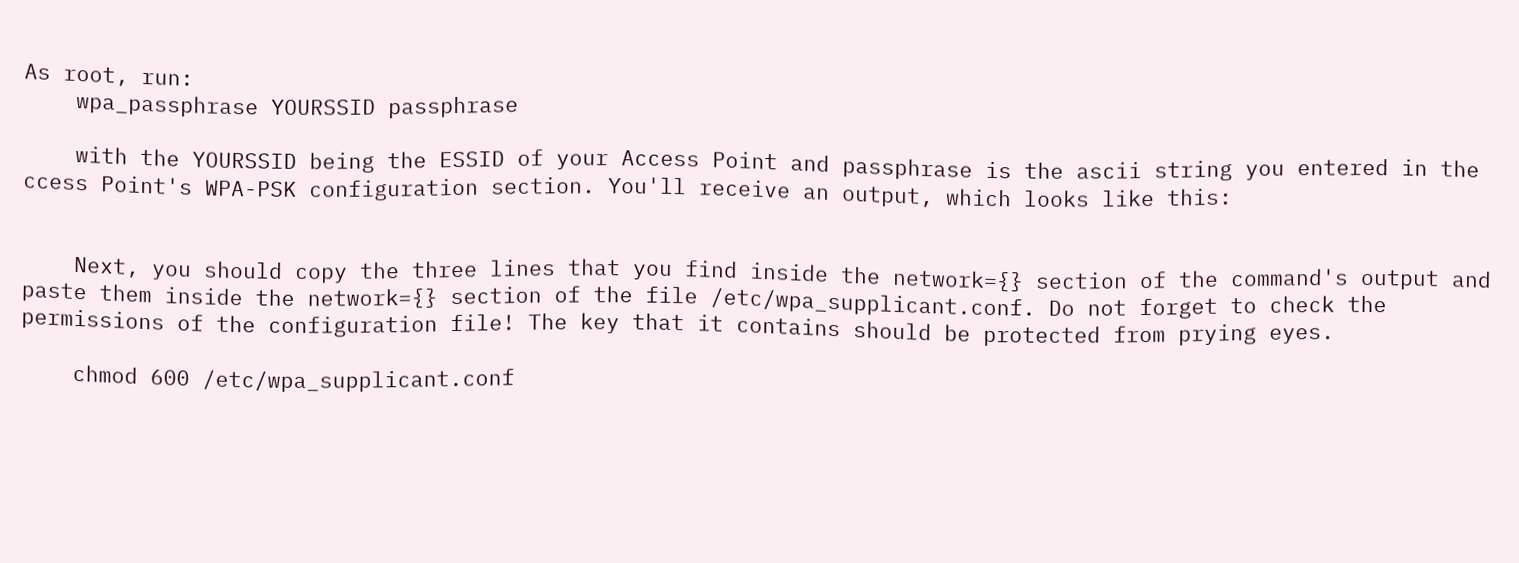As root, run:
    wpa_passphrase YOURSSID passphrase

    with the YOURSSID being the ESSID of your Access Point and passphrase is the ascii string you entered in the ccess Point's WPA-PSK configuration section. You'll receive an output, which looks like this:


    Next, you should copy the three lines that you find inside the network={} section of the command's output and paste them inside the network={} section of the file /etc/wpa_supplicant.conf. Do not forget to check the permissions of the configuration file! The key that it contains should be protected from prying eyes.

    chmod 600 /etc/wpa_supplicant.conf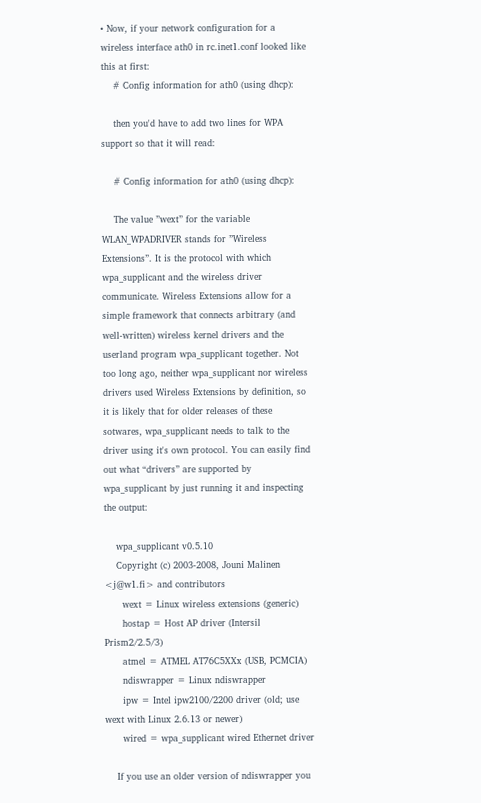• Now, if your network configuration for a wireless interface ath0 in rc.inet1.conf looked like this at first:
    # Config information for ath0 (using dhcp):

    then you'd have to add two lines for WPA support so that it will read:

    # Config information for ath0 (using dhcp):

    The value ”wext” for the variable WLAN_WPADRIVER stands for ”Wireless Extensions”. It is the protocol with which wpa_supplicant and the wireless driver communicate. Wireless Extensions allow for a simple framework that connects arbitrary (and well-written) wireless kernel drivers and the userland program wpa_supplicant together. Not too long ago, neither wpa_supplicant nor wireless drivers used Wireless Extensions by definition, so it is likely that for older releases of these sotwares, wpa_supplicant needs to talk to the driver using it's own protocol. You can easily find out what “drivers” are supported by wpa_supplicant by just running it and inspecting the output:

    wpa_supplicant v0.5.10
    Copyright (c) 2003-2008, Jouni Malinen <j@w1.fi> and contributors
      wext = Linux wireless extensions (generic)
      hostap = Host AP driver (Intersil Prism2/2.5/3)
      atmel = ATMEL AT76C5XXx (USB, PCMCIA)
      ndiswrapper = Linux ndiswrapper
      ipw = Intel ipw2100/2200 driver (old; use wext with Linux 2.6.13 or newer)
      wired = wpa_supplicant wired Ethernet driver

    If you use an older version of ndiswrapper you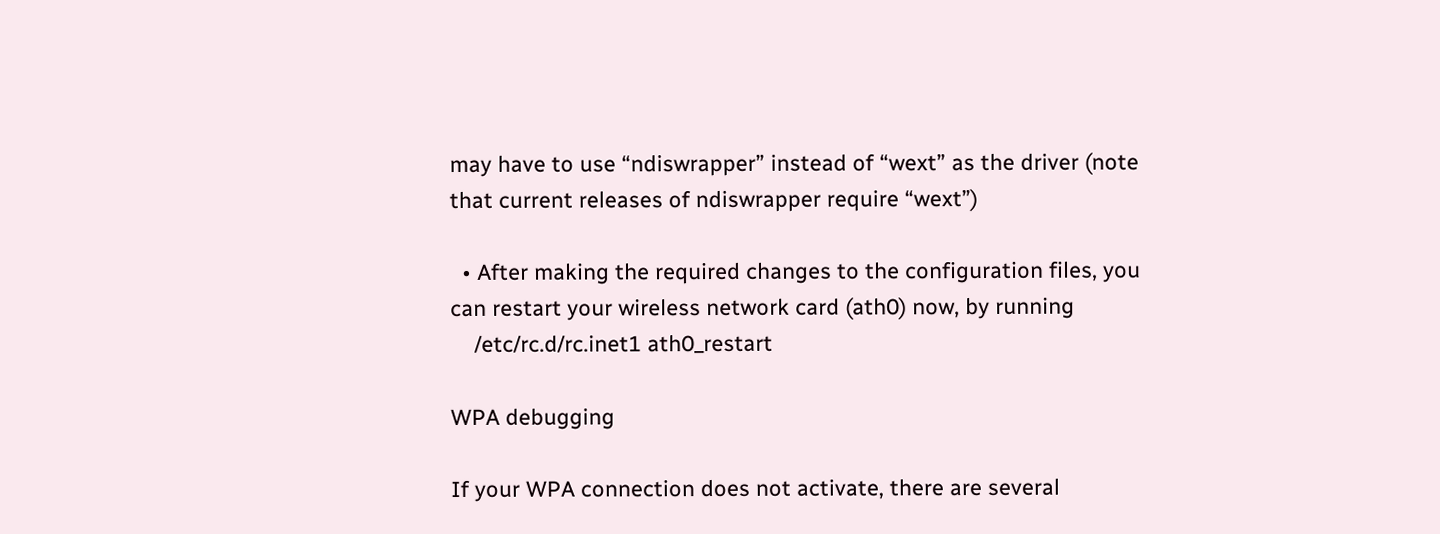may have to use “ndiswrapper” instead of “wext” as the driver (note that current releases of ndiswrapper require “wext”)

  • After making the required changes to the configuration files, you can restart your wireless network card (ath0) now, by running
    /etc/rc.d/rc.inet1 ath0_restart

WPA debugging

If your WPA connection does not activate, there are several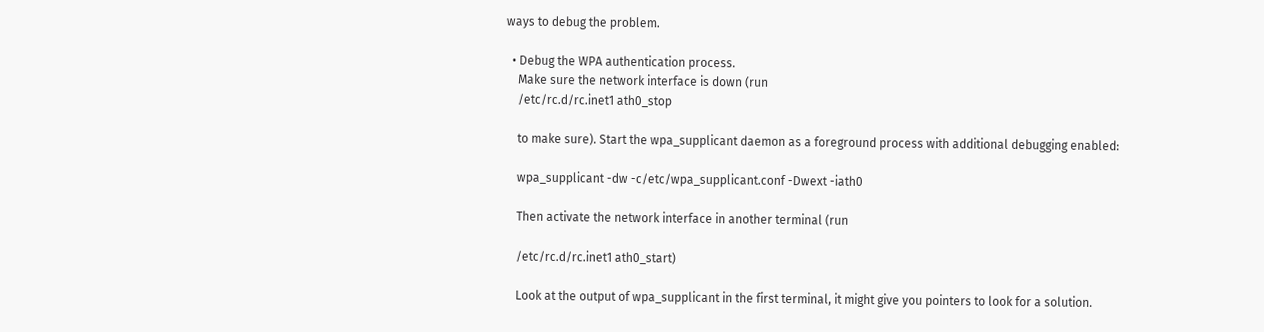ways to debug the problem.

  • Debug the WPA authentication process.
    Make sure the network interface is down (run
    /etc/rc.d/rc.inet1 ath0_stop

    to make sure). Start the wpa_supplicant daemon as a foreground process with additional debugging enabled:

    wpa_supplicant -dw -c/etc/wpa_supplicant.conf -Dwext -iath0

    Then activate the network interface in another terminal (run

    /etc/rc.d/rc.inet1 ath0_start)

    Look at the output of wpa_supplicant in the first terminal, it might give you pointers to look for a solution.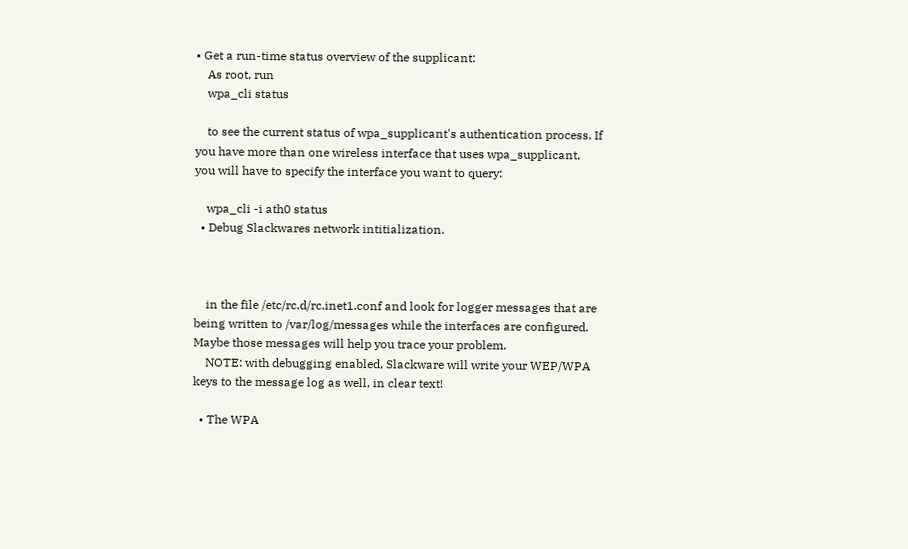• Get a run-time status overview of the supplicant:
    As root, run
    wpa_cli status

    to see the current status of wpa_supplicant's authentication process. If you have more than one wireless interface that uses wpa_supplicant, you will have to specify the interface you want to query:

    wpa_cli -i ath0 status
  • Debug Slackwares network intitialization.



    in the file /etc/rc.d/rc.inet1.conf and look for logger messages that are being written to /var/log/messages while the interfaces are configured. Maybe those messages will help you trace your problem.
    NOTE: with debugging enabled, Slackware will write your WEP/WPA keys to the message log as well, in clear text!

  • The WPA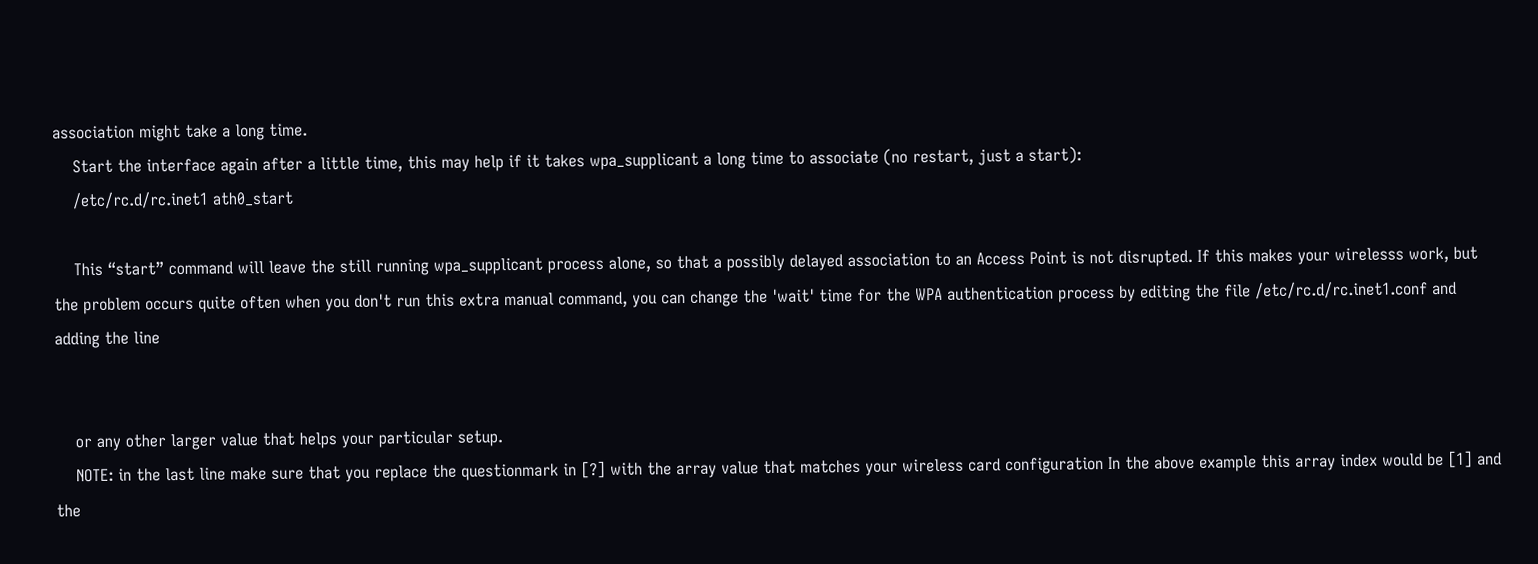association might take a long time.
    Start the interface again after a little time, this may help if it takes wpa_supplicant a long time to associate (no restart, just a start):
    /etc/rc.d/rc.inet1 ath0_start

    This “start” command will leave the still running wpa_supplicant process alone, so that a possibly delayed association to an Access Point is not disrupted. If this makes your wirelesss work, but the problem occurs quite often when you don't run this extra manual command, you can change the 'wait' time for the WPA authentication process by editing the file /etc/rc.d/rc.inet1.conf and adding the line


    or any other larger value that helps your particular setup.
    NOTE: in the last line make sure that you replace the questionmark in [?] with the array value that matches your wireless card configuration In the above example this array index would be [1] and the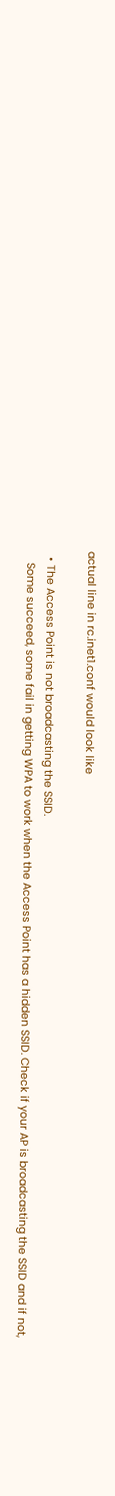actual line in rc.inet1.conf would look like

  • The Access Point is not broadcasting the SSID.
    Some succeed, some fail in getting WPA to work when the Access Point has a hidden SSID. Check if your AP is broadcasting the SSID and if not,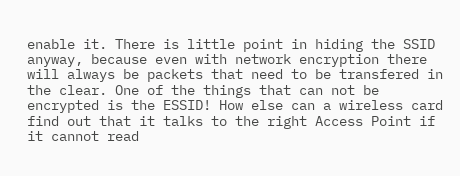enable it. There is little point in hiding the SSID anyway, because even with network encryption there will always be packets that need to be transfered in the clear. One of the things that can not be encrypted is the ESSID! How else can a wireless card find out that it talks to the right Access Point if it cannot read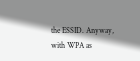the ESSID. Anyway, with WPA as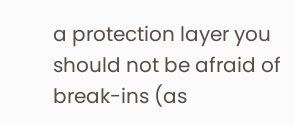a protection layer you should not be afraid of break-ins (as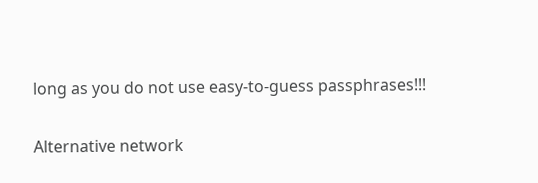long as you do not use easy-to-guess passphrases!!!

Alternative network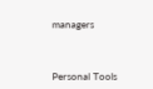managers



Personal Tools